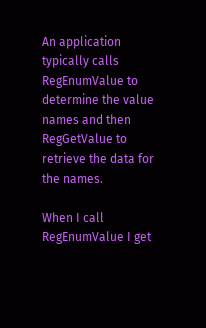An application typically calls RegEnumValue to determine the value names and then RegGetValue to retrieve the data for the names.

When I call RegEnumValue I get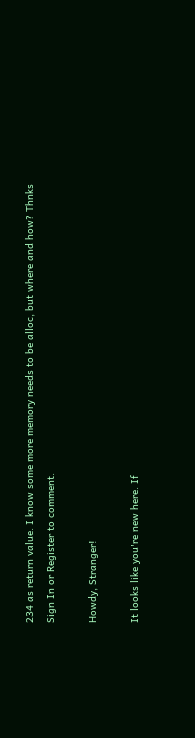234 as return value. I know some more memory needs to be alloc, but where and how? Thnks
Sign In or Register to comment.

Howdy, Stranger!

It looks like you're new here. If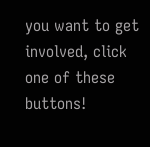you want to get involved, click one of these buttons!